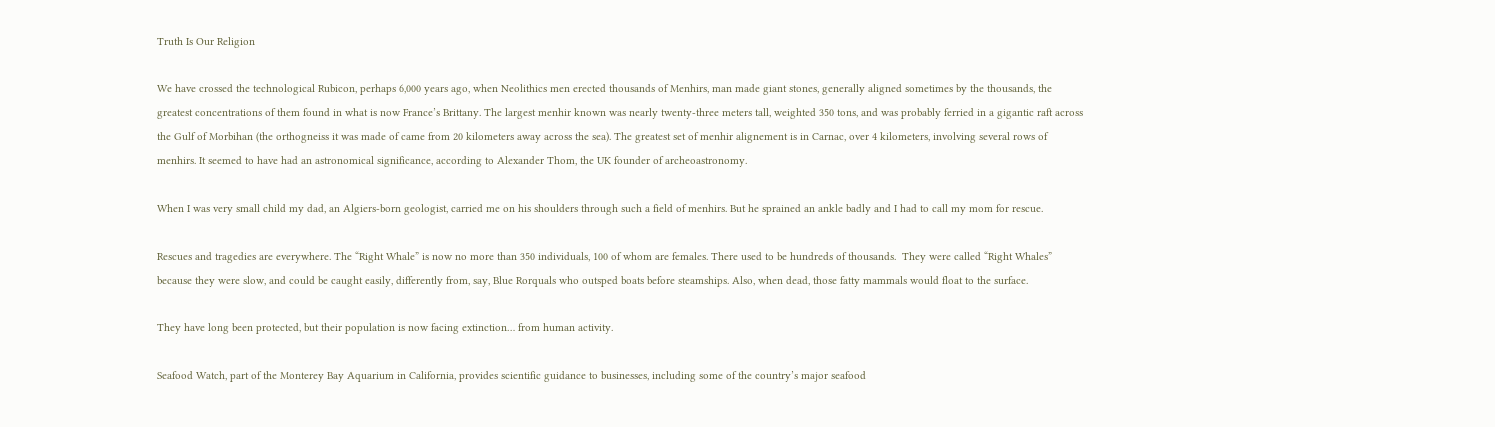Truth Is Our Religion

We have crossed the technological Rubicon, perhaps 6,000 years ago, when Neolithics men erected thousands of Menhirs, man made giant stones, generally aligned sometimes by the thousands, the greatest concentrations of them found in what is now France’s Brittany. The largest menhir known was nearly twenty-three meters tall, weighted 350 tons, and was probably ferried in a gigantic raft across the Gulf of Morbihan (the orthogneiss it was made of came from 20 kilometers away across the sea). The greatest set of menhir alignement is in Carnac, over 4 kilometers, involving several rows of menhirs. It seemed to have had an astronomical significance, according to Alexander Thom, the UK founder of archeoastronomy.

When I was very small child my dad, an Algiers-born geologist, carried me on his shoulders through such a field of menhirs. But he sprained an ankle badly and I had to call my mom for rescue.

Rescues and tragedies are everywhere. The “Right Whale” is now no more than 350 individuals, 100 of whom are females. There used to be hundreds of thousands.  They were called “Right Whales” because they were slow, and could be caught easily, differently from, say, Blue Rorquals who outsped boats before steamships. Also, when dead, those fatty mammals would float to the surface.

They have long been protected, but their population is now facing extinction… from human activity.

Seafood Watch, part of the Monterey Bay Aquarium in California, provides scientific guidance to businesses, including some of the country’s major seafood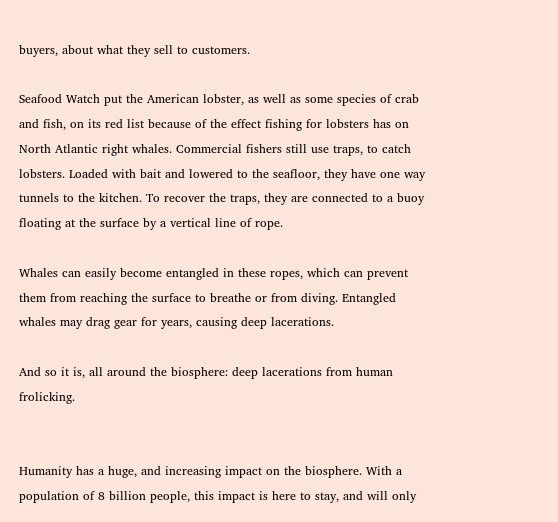buyers, about what they sell to customers.

Seafood Watch put the American lobster, as well as some species of crab and fish, on its red list because of the effect fishing for lobsters has on North Atlantic right whales. Commercial fishers still use traps, to catch lobsters. Loaded with bait and lowered to the seafloor, they have one way tunnels to the kitchen. To recover the traps, they are connected to a buoy floating at the surface by a vertical line of rope.

Whales can easily become entangled in these ropes, which can prevent them from reaching the surface to breathe or from diving. Entangled whales may drag gear for years, causing deep lacerations.

And so it is, all around the biosphere: deep lacerations from human frolicking.


Humanity has a huge, and increasing impact on the biosphere. With a population of 8 billion people, this impact is here to stay, and will only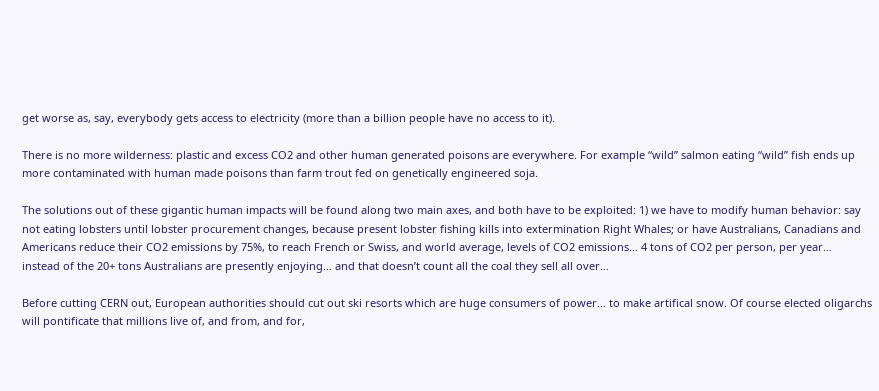get worse as, say, everybody gets access to electricity (more than a billion people have no access to it).

There is no more wilderness: plastic and excess CO2 and other human generated poisons are everywhere. For example “wild” salmon eating “wild” fish ends up more contaminated with human made poisons than farm trout fed on genetically engineered soja.

The solutions out of these gigantic human impacts will be found along two main axes, and both have to be exploited: 1) we have to modify human behavior: say not eating lobsters until lobster procurement changes, because present lobster fishing kills into extermination Right Whales; or have Australians, Canadians and Americans reduce their CO2 emissions by 75%, to reach French or Swiss, and world average, levels of CO2 emissions… 4 tons of CO2 per person, per year… instead of the 20+ tons Australians are presently enjoying… and that doesn’t count all the coal they sell all over…

Before cutting CERN out, European authorities should cut out ski resorts which are huge consumers of power… to make artifical snow. Of course elected oligarchs will pontificate that millions live of, and from, and for,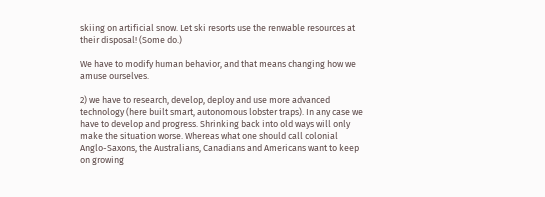skiing on artificial snow. Let ski resorts use the renwable resources at their disposal! (Some do.)

We have to modify human behavior, and that means changing how we amuse ourselves.

2) we have to research, develop, deploy and use more advanced technology (here built smart, autonomous lobster traps). In any case we have to develop and progress. Shrinking back into old ways will only make the situation worse. Whereas what one should call colonial Anglo-Saxons, the Australians, Canadians and Americans want to keep on growing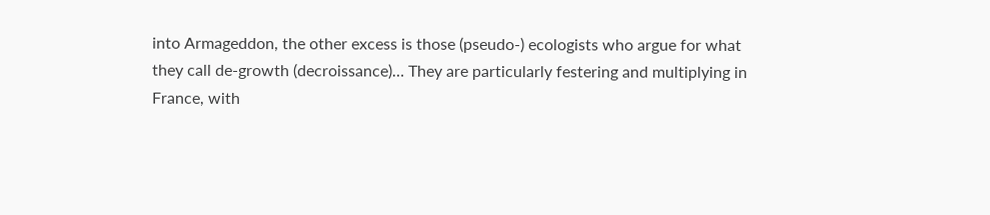into Armageddon, the other excess is those (pseudo-) ecologists who argue for what they call de-growth (decroissance)… They are particularly festering and multiplying in France, with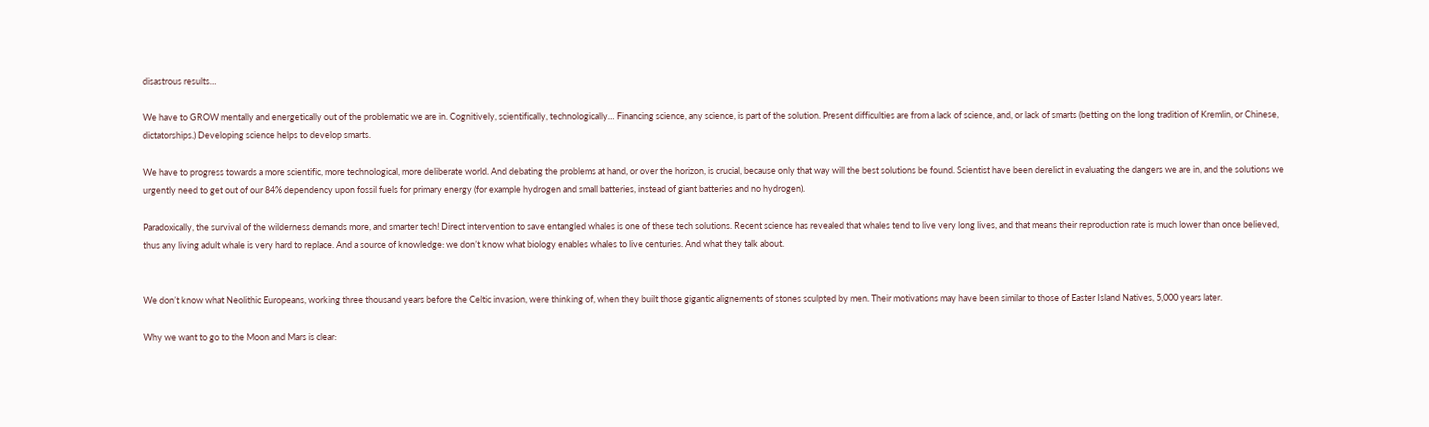disastrous results…

We have to GROW mentally and energetically out of the problematic we are in. Cognitively, scientifically, technologically… Financing science, any science, is part of the solution. Present difficulties are from a lack of science, and, or lack of smarts (betting on the long tradition of Kremlin, or Chinese, dictatorships.) Developing science helps to develop smarts.

We have to progress towards a more scientific, more technological, more deliberate world. And debating the problems at hand, or over the horizon, is crucial, because only that way will the best solutions be found. Scientist have been derelict in evaluating the dangers we are in, and the solutions we urgently need to get out of our 84% dependency upon fossil fuels for primary energy (for example hydrogen and small batteries, instead of giant batteries and no hydrogen).

Paradoxically, the survival of the wilderness demands more, and smarter tech! Direct intervention to save entangled whales is one of these tech solutions. Recent science has revealed that whales tend to live very long lives, and that means their reproduction rate is much lower than once believed, thus any living adult whale is very hard to replace. And a source of knowledge: we don’t know what biology enables whales to live centuries. And what they talk about.


We don’t know what Neolithic Europeans, working three thousand years before the Celtic invasion, were thinking of, when they built those gigantic alignements of stones sculpted by men. Their motivations may have been similar to those of Easter Island Natives, 5,000 years later.

Why we want to go to the Moon and Mars is clear: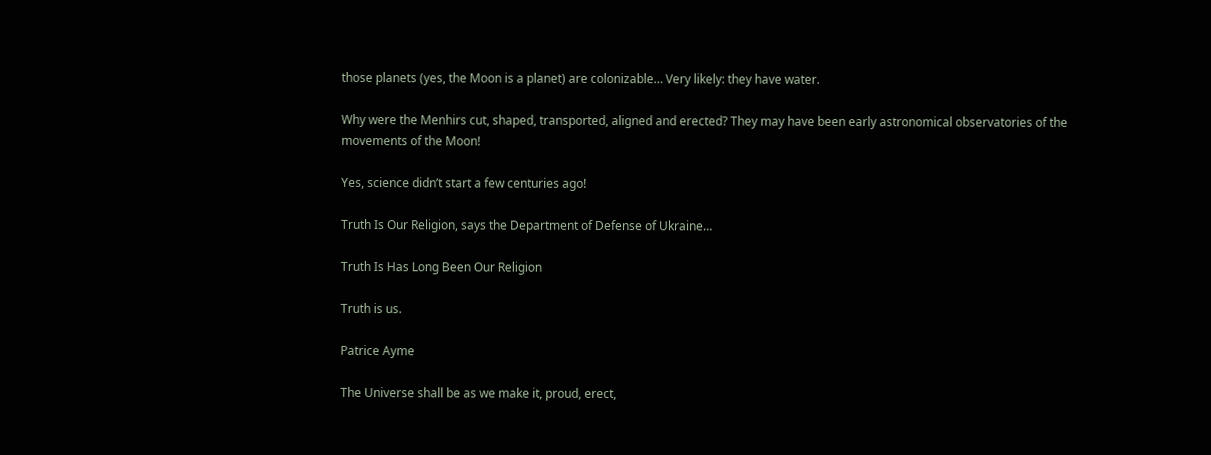those planets (yes, the Moon is a planet) are colonizable… Very likely: they have water.

Why were the Menhirs cut, shaped, transported, aligned and erected? They may have been early astronomical observatories of the movements of the Moon!

Yes, science didn’t start a few centuries ago!

Truth Is Our Religion, says the Department of Defense of Ukraine…

Truth Is Has Long Been Our Religion

Truth is us.

Patrice Ayme

The Universe shall be as we make it, proud, erect,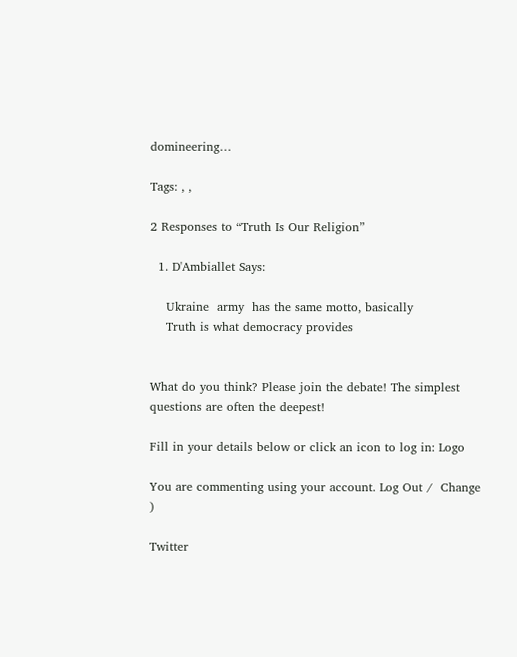domineering…

Tags: , ,

2 Responses to “Truth Is Our Religion”

  1. D'Ambiallet Says:

    Ukraine  army  has the same motto, basically
    Truth is what democracy provides


What do you think? Please join the debate! The simplest questions are often the deepest!

Fill in your details below or click an icon to log in: Logo

You are commenting using your account. Log Out /  Change )

Twitter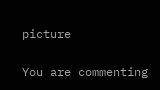picture

You are commenting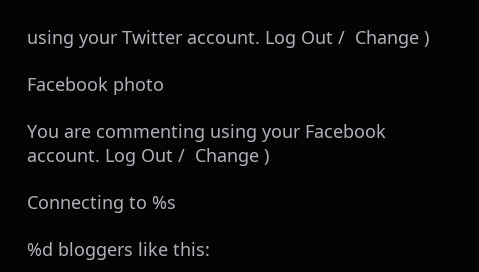using your Twitter account. Log Out /  Change )

Facebook photo

You are commenting using your Facebook account. Log Out /  Change )

Connecting to %s

%d bloggers like this: